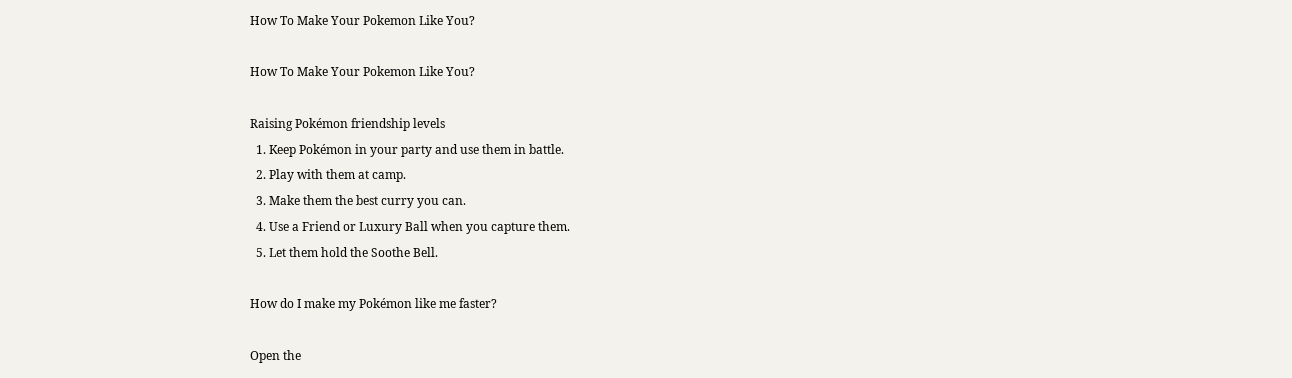How To Make Your Pokemon Like You?

How To Make Your Pokemon Like You?

Raising Pokémon friendship levels
  1. Keep Pokémon in your party and use them in battle.
  2. Play with them at camp.
  3. Make them the best curry you can.
  4. Use a Friend or Luxury Ball when you capture them.
  5. Let them hold the Soothe Bell.

How do I make my Pokémon like me faster?

Open the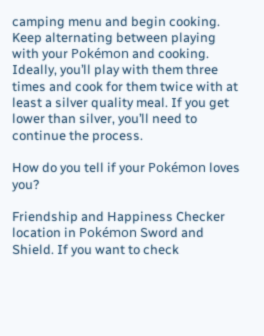camping menu and begin cooking. Keep alternating between playing with your Pokémon and cooking. Ideally, you’ll play with them three times and cook for them twice with at least a silver quality meal. If you get lower than silver, you’ll need to continue the process.

How do you tell if your Pokémon loves you?

Friendship and Happiness Checker location in Pokémon Sword and Shield. If you want to check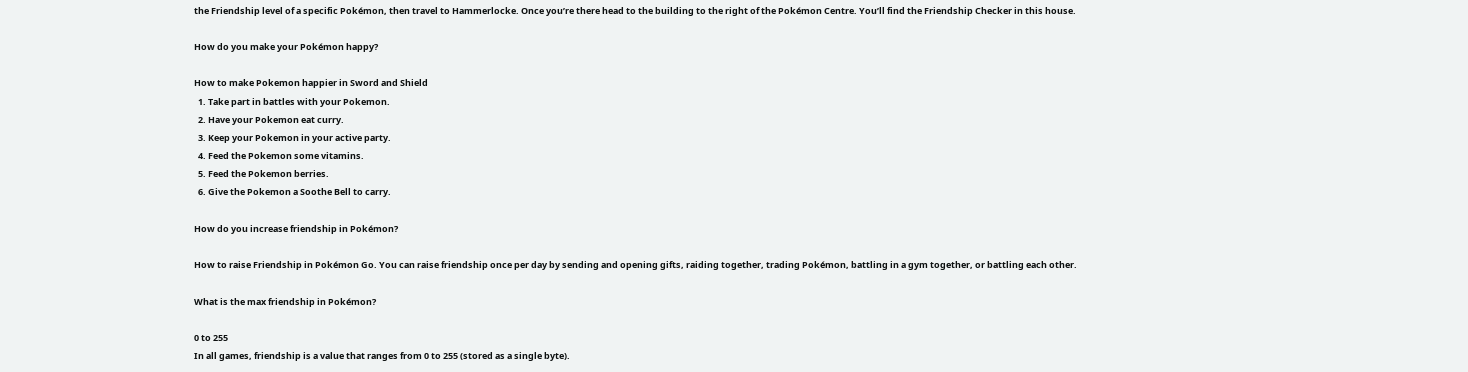the Friendship level of a specific Pokémon, then travel to Hammerlocke. Once you’re there head to the building to the right of the Pokémon Centre. You’ll find the Friendship Checker in this house.

How do you make your Pokémon happy?

How to make Pokemon happier in Sword and Shield
  1. Take part in battles with your Pokemon.
  2. Have your Pokemon eat curry.
  3. Keep your Pokemon in your active party.
  4. Feed the Pokemon some vitamins.
  5. Feed the Pokemon berries.
  6. Give the Pokemon a Soothe Bell to carry.

How do you increase friendship in Pokémon?

How to raise Friendship in Pokémon Go. You can raise friendship once per day by sending and opening gifts, raiding together, trading Pokémon, battling in a gym together, or battling each other.

What is the max friendship in Pokémon?

0 to 255
In all games, friendship is a value that ranges from 0 to 255 (stored as a single byte).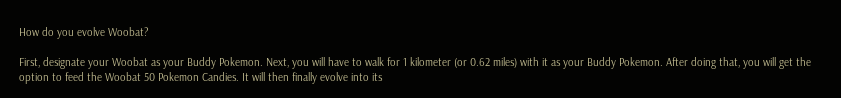How do you evolve Woobat?

First, designate your Woobat as your Buddy Pokemon. Next, you will have to walk for 1 kilometer (or 0.62 miles) with it as your Buddy Pokemon. After doing that, you will get the option to feed the Woobat 50 Pokemon Candies. It will then finally evolve into its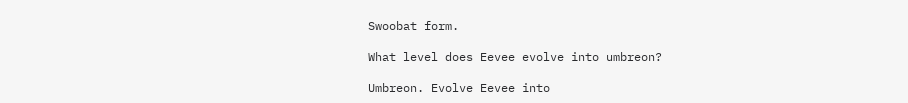Swoobat form.

What level does Eevee evolve into umbreon?

Umbreon. Evolve Eevee into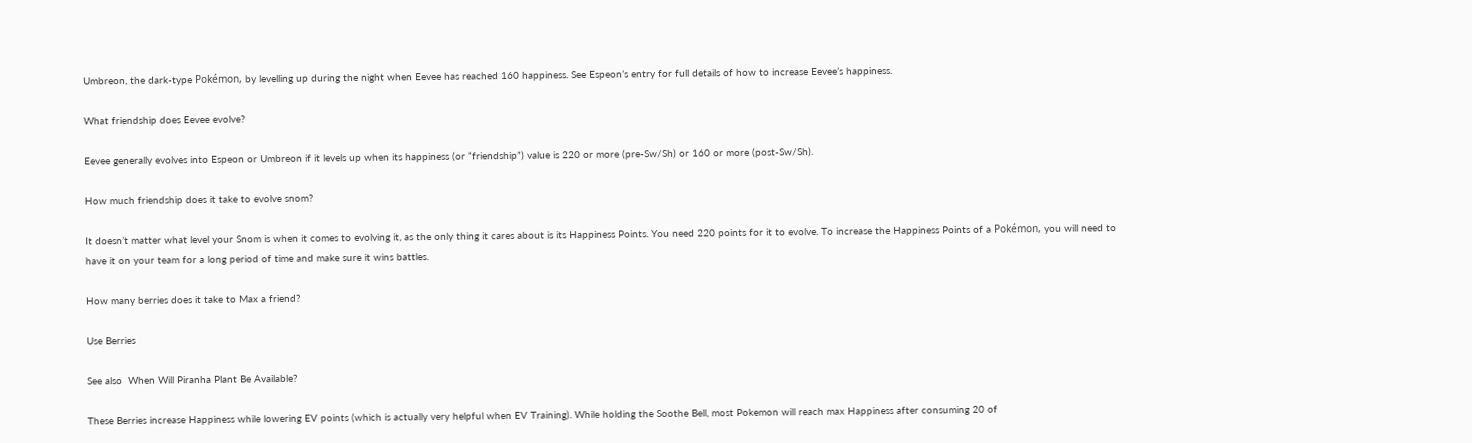Umbreon, the dark-type Pokémon, by levelling up during the night when Eevee has reached 160 happiness. See Espeon’s entry for full details of how to increase Eevee’s happiness.

What friendship does Eevee evolve?

Eevee generally evolves into Espeon or Umbreon if it levels up when its happiness (or “friendship”) value is 220 or more (pre-Sw/Sh) or 160 or more (post-Sw/Sh).

How much friendship does it take to evolve snom?

It doesn’t matter what level your Snom is when it comes to evolving it, as the only thing it cares about is its Happiness Points. You need 220 points for it to evolve. To increase the Happiness Points of a Pokémon, you will need to have it on your team for a long period of time and make sure it wins battles.

How many berries does it take to Max a friend?

Use Berries

See also  When Will Piranha Plant Be Available?

These Berries increase Happiness while lowering EV points (which is actually very helpful when EV Training). While holding the Soothe Bell, most Pokemon will reach max Happiness after consuming 20 of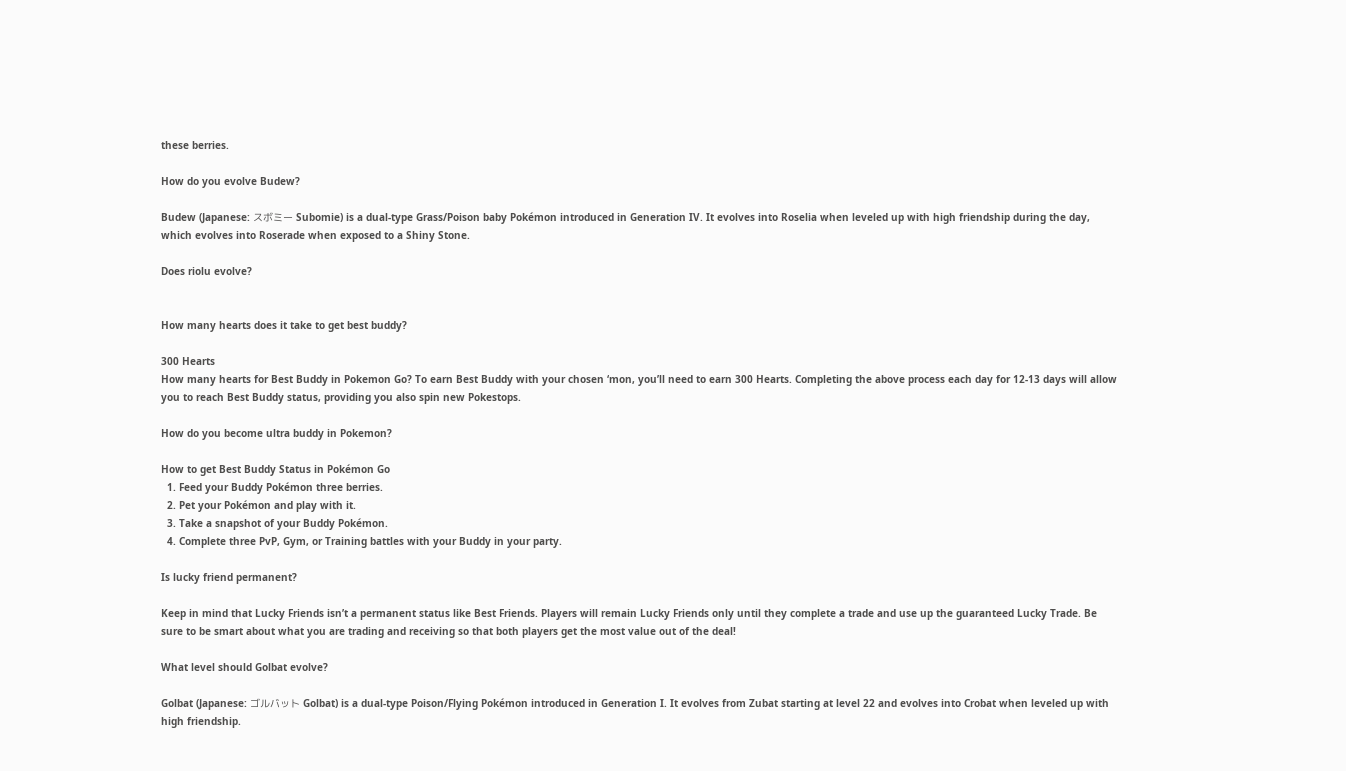these berries.

How do you evolve Budew?

Budew (Japanese: スボミー Subomie) is a dual-type Grass/Poison baby Pokémon introduced in Generation IV. It evolves into Roselia when leveled up with high friendship during the day, which evolves into Roserade when exposed to a Shiny Stone.

Does riolu evolve?


How many hearts does it take to get best buddy?

300 Hearts
How many hearts for Best Buddy in Pokemon Go? To earn Best Buddy with your chosen ‘mon, you’ll need to earn 300 Hearts. Completing the above process each day for 12-13 days will allow you to reach Best Buddy status, providing you also spin new Pokestops.

How do you become ultra buddy in Pokemon?

How to get Best Buddy Status in Pokémon Go
  1. Feed your Buddy Pokémon three berries.
  2. Pet your Pokémon and play with it.
  3. Take a snapshot of your Buddy Pokémon.
  4. Complete three PvP, Gym, or Training battles with your Buddy in your party.

Is lucky friend permanent?

Keep in mind that Lucky Friends isn’t a permanent status like Best Friends. Players will remain Lucky Friends only until they complete a trade and use up the guaranteed Lucky Trade. Be sure to be smart about what you are trading and receiving so that both players get the most value out of the deal!

What level should Golbat evolve?

Golbat (Japanese: ゴルバット Golbat) is a dual-type Poison/Flying Pokémon introduced in Generation I. It evolves from Zubat starting at level 22 and evolves into Crobat when leveled up with high friendship.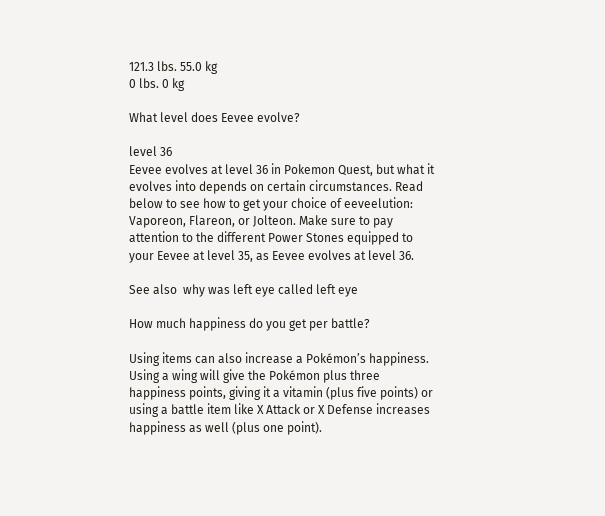121.3 lbs. 55.0 kg
0 lbs. 0 kg

What level does Eevee evolve?

level 36
Eevee evolves at level 36 in Pokemon Quest, but what it evolves into depends on certain circumstances. Read below to see how to get your choice of eeveelution: Vaporeon, Flareon, or Jolteon. Make sure to pay attention to the different Power Stones equipped to your Eevee at level 35, as Eevee evolves at level 36.

See also  why was left eye called left eye

How much happiness do you get per battle?

Using items can also increase a Pokémon’s happiness. Using a wing will give the Pokémon plus three happiness points, giving it a vitamin (plus five points) or using a battle item like X Attack or X Defense increases happiness as well (plus one point).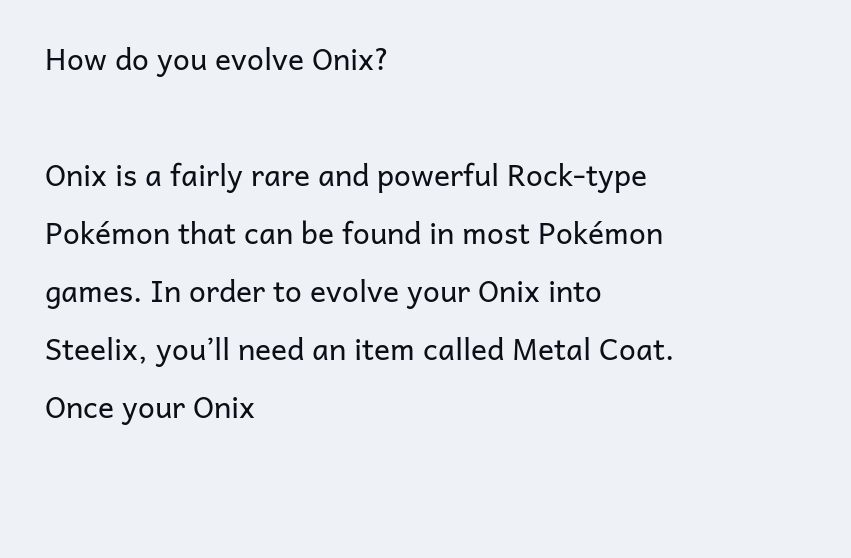How do you evolve Onix?

Onix is a fairly rare and powerful Rock-type Pokémon that can be found in most Pokémon games. In order to evolve your Onix into Steelix, you’ll need an item called Metal Coat. Once your Onix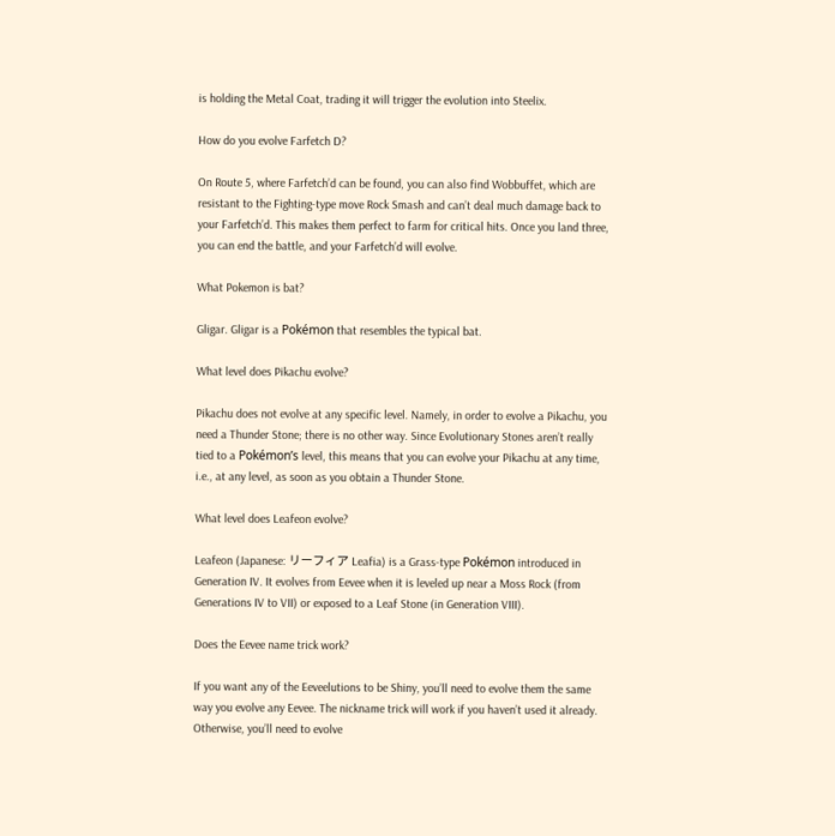is holding the Metal Coat, trading it will trigger the evolution into Steelix.

How do you evolve Farfetch D?

On Route 5, where Farfetch’d can be found, you can also find Wobbuffet, which are resistant to the Fighting-type move Rock Smash and can’t deal much damage back to your Farfetch’d. This makes them perfect to farm for critical hits. Once you land three, you can end the battle, and your Farfetch’d will evolve.

What Pokemon is bat?

Gligar. Gligar is a Pokémon that resembles the typical bat.

What level does Pikachu evolve?

Pikachu does not evolve at any specific level. Namely, in order to evolve a Pikachu, you need a Thunder Stone; there is no other way. Since Evolutionary Stones aren’t really tied to a Pokémon’s level, this means that you can evolve your Pikachu at any time, i.e., at any level, as soon as you obtain a Thunder Stone.

What level does Leafeon evolve?

Leafeon (Japanese: リーフィア Leafia) is a Grass-type Pokémon introduced in Generation IV. It evolves from Eevee when it is leveled up near a Moss Rock (from Generations IV to VII) or exposed to a Leaf Stone (in Generation VIII).

Does the Eevee name trick work?

If you want any of the Eeveelutions to be Shiny, you’ll need to evolve them the same way you evolve any Eevee. The nickname trick will work if you haven’t used it already. Otherwise, you’ll need to evolve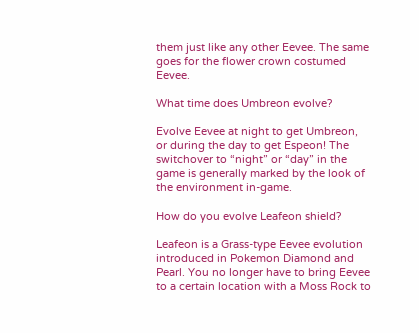them just like any other Eevee. The same goes for the flower crown costumed Eevee.

What time does Umbreon evolve?

Evolve Eevee at night to get Umbreon, or during the day to get Espeon! The switchover to “night” or “day” in the game is generally marked by the look of the environment in-game.

How do you evolve Leafeon shield?

Leafeon is a Grass-type Eevee evolution introduced in Pokemon Diamond and Pearl. You no longer have to bring Eevee to a certain location with a Moss Rock to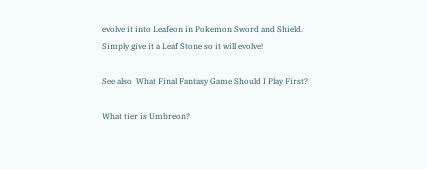evolve it into Leafeon in Pokemon Sword and Shield. Simply give it a Leaf Stone so it will evolve!

See also  What Final Fantasy Game Should I Play First?

What tier is Umbreon?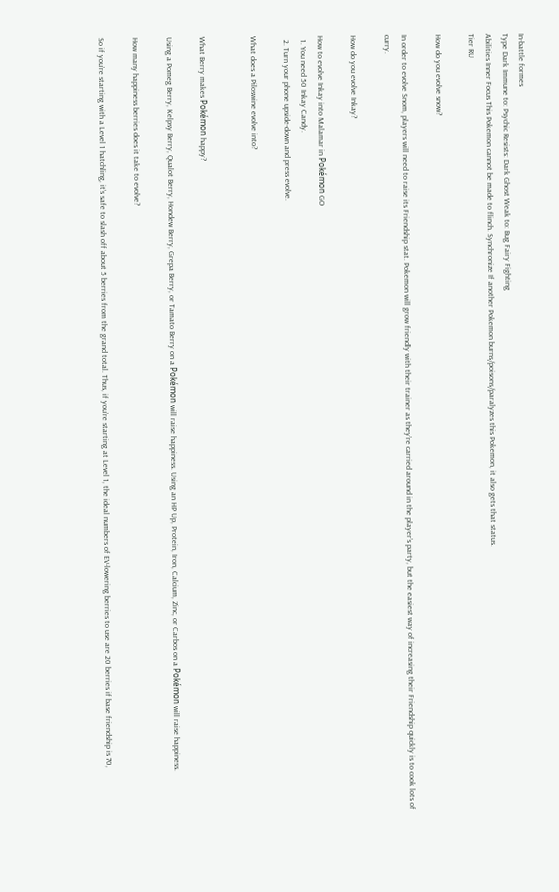In-battle formes
Type Dark Immune to: Psychic Resists: Dark Ghost Weak to: Bug Fairy Fighting
Abilities Inner Focus This Pokemon cannot be made to flinch. Synchronize If another Pokemon burns/poisons/paralyzes this Pokemon, it also gets that status.
Tier RU

How do you evolve snow?

In order to evolve Snom, players will need to raise its Friendship stat. Pokemon will grow friendly with their trainer as they’re carried around in the player’s party, but the easiest way of increasing their Friendship quickly is to cook lots of curry.

How do you evolve Inkay?

How to evolve Inkay into Malamar in Pokémon GO
  1. You need 50 Inkay Candy.
  2. Turn your phone upside-down and press evolve.

What does a Piloswine evolve into?


What Berry makes Pokémon happy?

Using a Pomeg Berry, Kelpsy Berry, Qualot Berry, Hondew Berry, Grepa Berry, or Tamato Berry on a Pokémon will raise happiness. Using an HP Up, Protein, Iron, Calcium, Zinc, or Carbos on a Pokémon will raise happiness.

How many happiness berries does it take to evolve?

So if you’re starting with a Level 1 hatchling, it’s safe to slash off about 5 berries from the grand total. Thus, if you’re starting at Level 1, the ideal numbers of EV-lowering berries to use are 20 berries if base friendship is 70,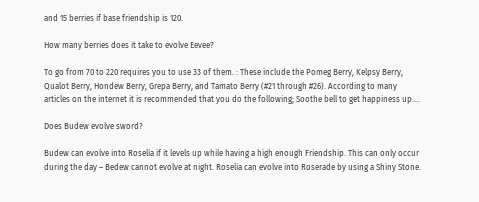and 15 berries if base friendship is 120.

How many berries does it take to evolve Eevee?

To go from 70 to 220 requires you to use 33 of them. : These include the Pomeg Berry, Kelpsy Berry, Qualot Berry, Hondew Berry, Grepa Berry, and Tamato Berry (#21 through #26). According to many articles on the internet it is recommended that you do the following; Soothe bell to get happiness up….

Does Budew evolve sword?

Budew can evolve into Roselia if it levels up while having a high enough Friendship. This can only occur during the day – Bedew cannot evolve at night. Roselia can evolve into Roserade by using a Shiny Stone.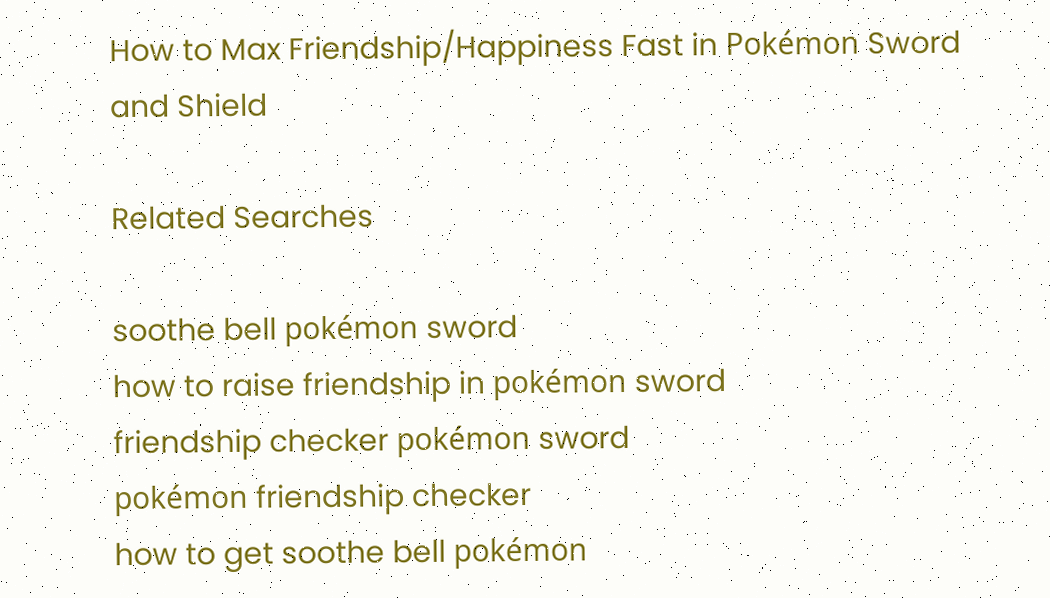How to Max Friendship/Happiness Fast in Pokémon Sword and Shield

Related Searches

soothe bell pokémon sword
how to raise friendship in pokémon sword
friendship checker pokémon sword
pokémon friendship checker
how to get soothe bell pokémon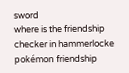sword
where is the friendship checker in hammerlocke
pokémon friendship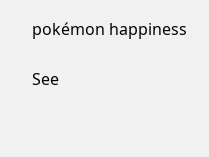pokémon happiness

See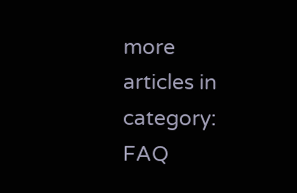more articles in category: FAQ